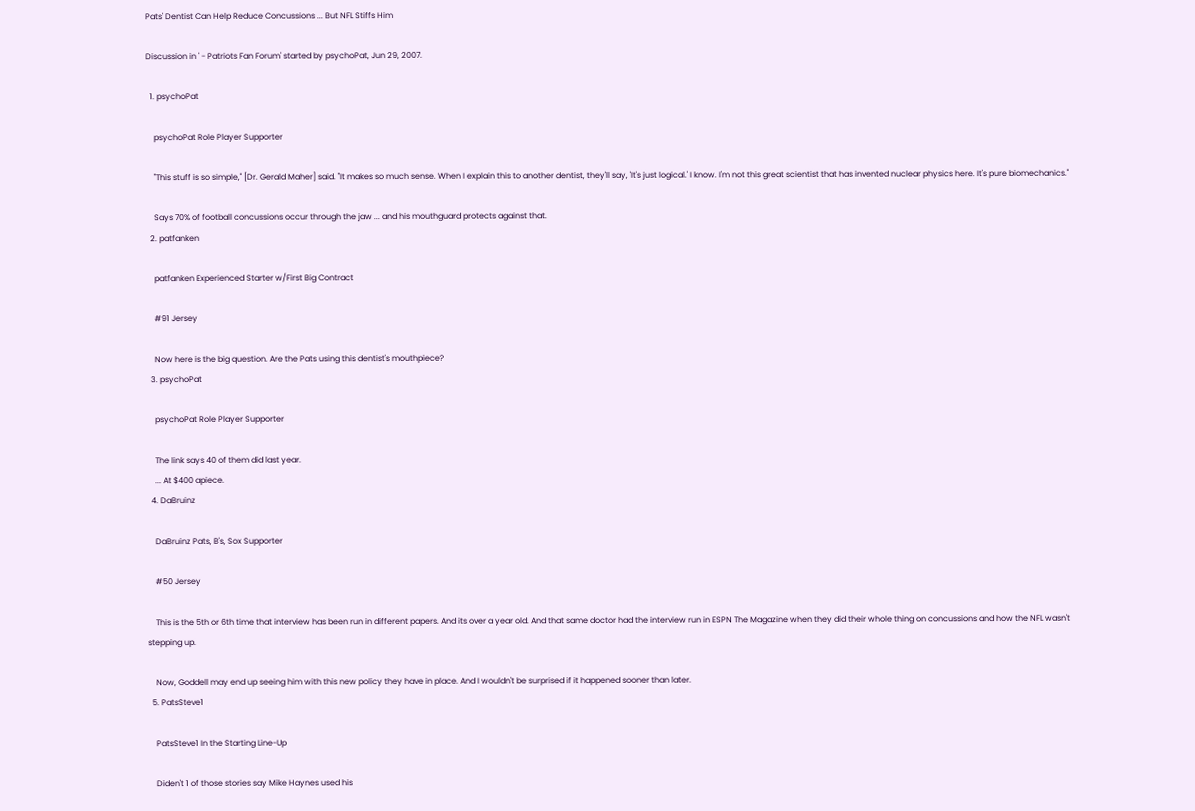Pats' Dentist Can Help Reduce Concussions ... But NFL Stiffs Him

Discussion in ' - Patriots Fan Forum' started by psychoPat, Jun 29, 2007.

  1. psychoPat

    psychoPat Role Player Supporter

    ''This stuff is so simple,'' [Dr. Gerald Maher] said. ''It makes so much sense. When I explain this to another dentist, they'll say, 'It's just logical.' I know. I'm not this great scientist that has invented nuclear physics here. It's pure biomechanics.''

    Says 70% of football concussions occur through the jaw ... and his mouthguard protects against that.
  2. patfanken

    patfanken Experienced Starter w/First Big Contract

    #91 Jersey

    Now here is the big question. Are the Pats using this dentist's mouthpiece?
  3. psychoPat

    psychoPat Role Player Supporter

    The link says 40 of them did last year.
    ... At $400 apiece.
  4. DaBruinz

    DaBruinz Pats, B's, Sox Supporter

    #50 Jersey

    This is the 5th or 6th time that interview has been run in different papers. And its over a year old. And that same doctor had the interview run in ESPN The Magazine when they did their whole thing on concussions and how the NFL wasn't stepping up.

    Now, Goddell may end up seeing him with this new policy they have in place. And I wouldn't be surprised if it happened sooner than later.
  5. PatsSteve1

    PatsSteve1 In the Starting Line-Up

    Diden't 1 of those stories say Mike Haynes used his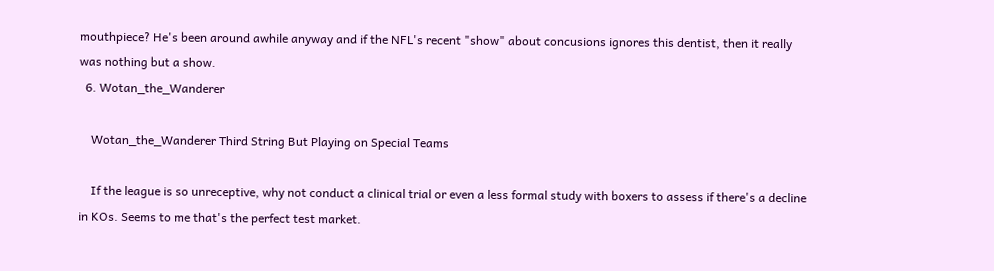mouthpiece? He's been around awhile anyway and if the NFL's recent "show" about concusions ignores this dentist, then it really was nothing but a show.
  6. Wotan_the_Wanderer

    Wotan_the_Wanderer Third String But Playing on Special Teams

    If the league is so unreceptive, why not conduct a clinical trial or even a less formal study with boxers to assess if there's a decline in KOs. Seems to me that's the perfect test market.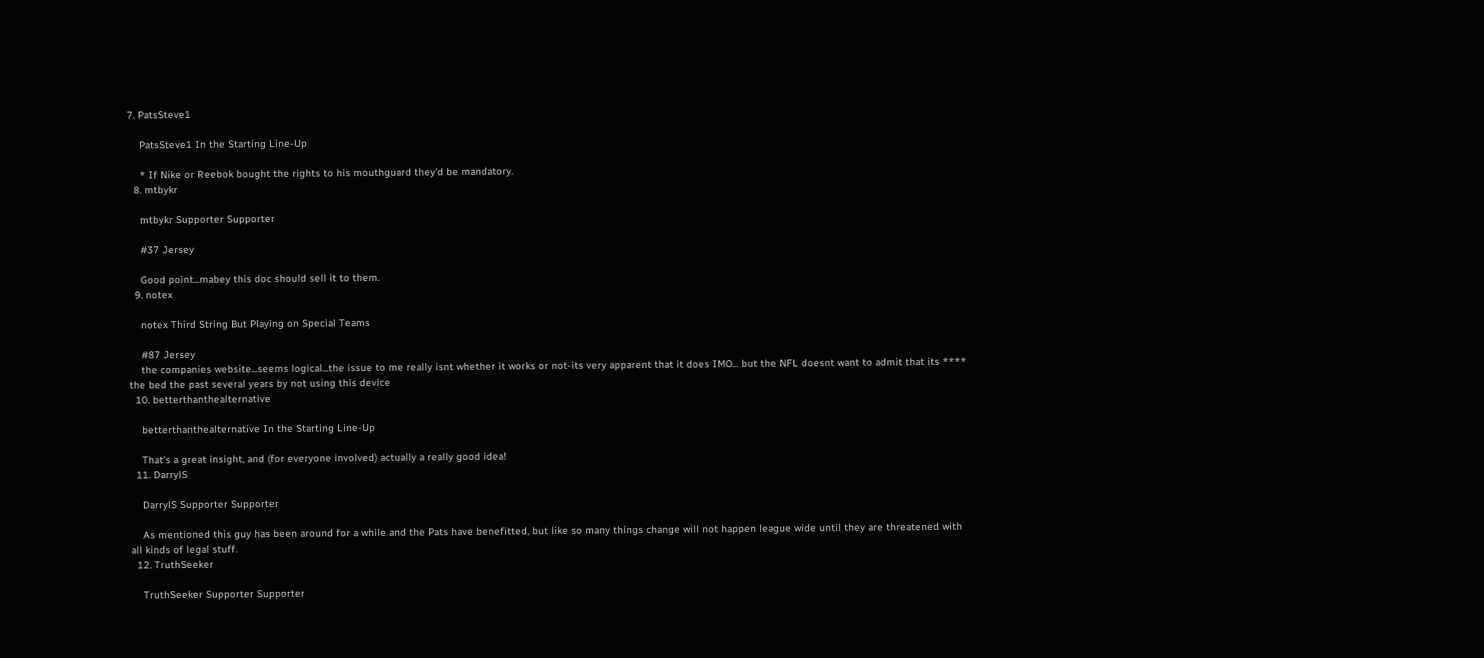7. PatsSteve1

    PatsSteve1 In the Starting Line-Up

    * If Nike or Reebok bought the rights to his mouthguard they'd be mandatory.
  8. mtbykr

    mtbykr Supporter Supporter

    #37 Jersey

    Good point...mabey this doc should sell it to them.
  9. notex

    notex Third String But Playing on Special Teams

    #87 Jersey
    the companies website...seems logical...the issue to me really isnt whether it works or not-its very apparent that it does IMO... but the NFL doesnt want to admit that its **** the bed the past several years by not using this device
  10. betterthanthealternative

    betterthanthealternative In the Starting Line-Up

    That's a great insight, and (for everyone involved) actually a really good idea!
  11. DarrylS

    DarrylS Supporter Supporter

    As mentioned this guy has been around for a while and the Pats have benefitted, but like so many things change will not happen league wide until they are threatened with all kinds of legal stuff.
  12. TruthSeeker

    TruthSeeker Supporter Supporter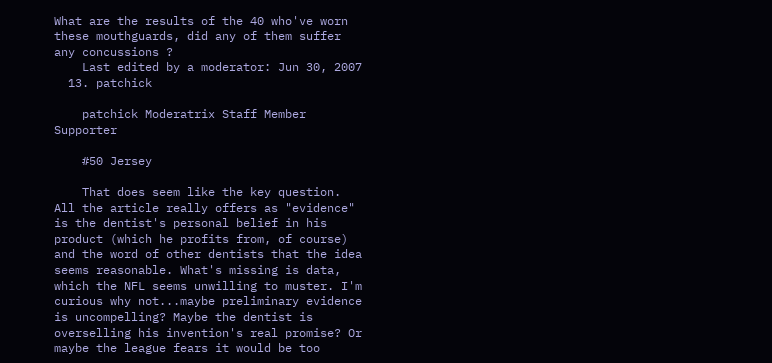What are the results of the 40 who've worn these mouthguards, did any of them suffer any concussions ?
    Last edited by a moderator: Jun 30, 2007
  13. patchick

    patchick Moderatrix Staff Member Supporter

    #50 Jersey

    That does seem like the key question. All the article really offers as "evidence" is the dentist's personal belief in his product (which he profits from, of course) and the word of other dentists that the idea seems reasonable. What's missing is data, which the NFL seems unwilling to muster. I'm curious why not...maybe preliminary evidence is uncompelling? Maybe the dentist is overselling his invention's real promise? Or maybe the league fears it would be too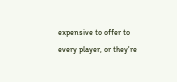expensive to offer to every player, or they're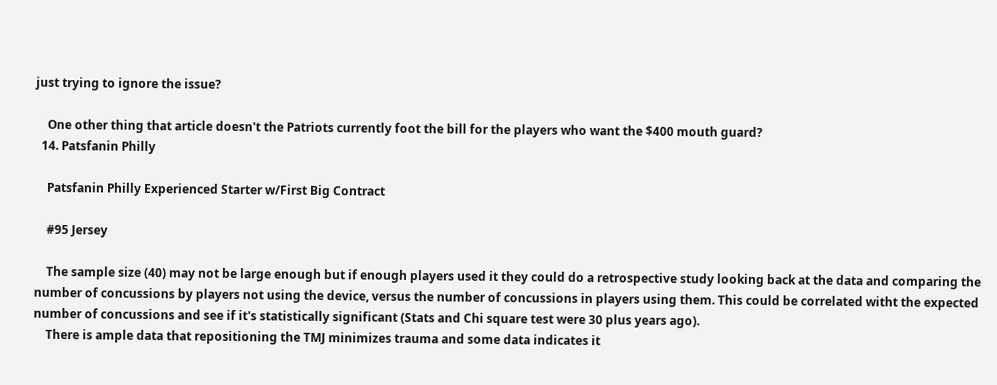just trying to ignore the issue?

    One other thing that article doesn't the Patriots currently foot the bill for the players who want the $400 mouth guard?
  14. Patsfanin Philly

    Patsfanin Philly Experienced Starter w/First Big Contract

    #95 Jersey

    The sample size (40) may not be large enough but if enough players used it they could do a retrospective study looking back at the data and comparing the number of concussions by players not using the device, versus the number of concussions in players using them. This could be correlated witht the expected number of concussions and see if it's statistically significant (Stats and Chi square test were 30 plus years ago).
    There is ample data that repositioning the TMJ minimizes trauma and some data indicates it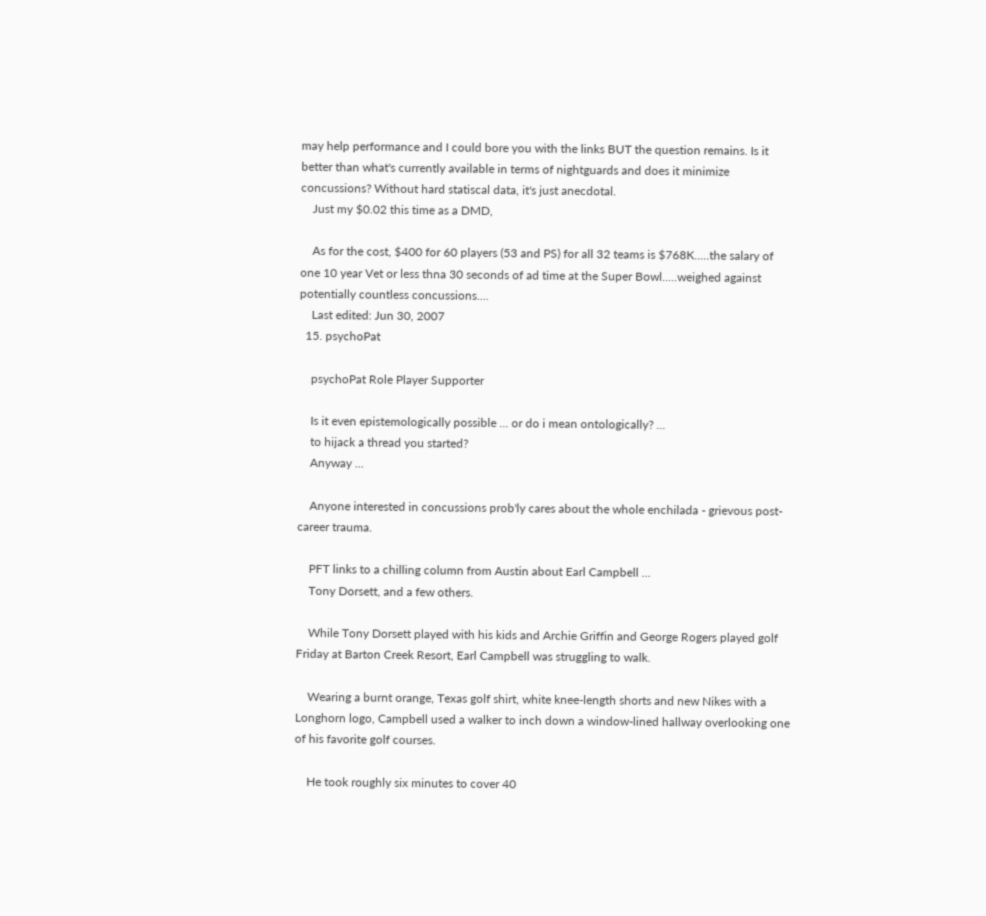may help performance and I could bore you with the links BUT the question remains. Is it better than what's currently available in terms of nightguards and does it minimize concussions? Without hard statiscal data, it's just anecdotal.
    Just my $0.02 this time as a DMD,

    As for the cost, $400 for 60 players (53 and PS) for all 32 teams is $768K.....the salary of one 10 year Vet or less thna 30 seconds of ad time at the Super Bowl.....weighed against potentially countless concussions....
    Last edited: Jun 30, 2007
  15. psychoPat

    psychoPat Role Player Supporter

    Is it even epistemologically possible ... or do i mean ontologically? ...
    to hijack a thread you started?
    Anyway ...

    Anyone interested in concussions prob'ly cares about the whole enchilada - grievous post-career trauma.

    PFT links to a chilling column from Austin about Earl Campbell ...
    Tony Dorsett, and a few others.

    While Tony Dorsett played with his kids and Archie Griffin and George Rogers played golf Friday at Barton Creek Resort, Earl Campbell was struggling to walk.

    Wearing a burnt orange, Texas golf shirt, white knee-length shorts and new Nikes with a Longhorn logo, Campbell used a walker to inch down a window-lined hallway overlooking one of his favorite golf courses.

    He took roughly six minutes to cover 40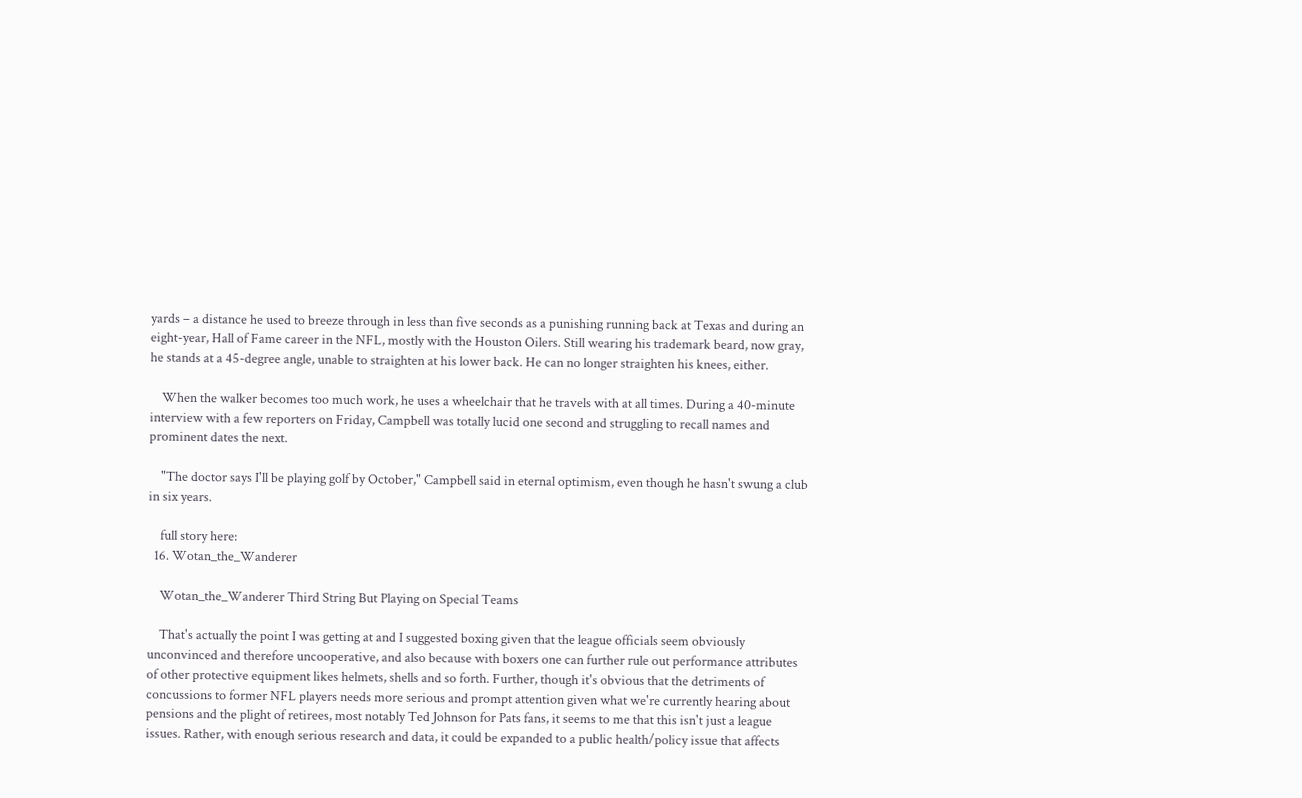yards – a distance he used to breeze through in less than five seconds as a punishing running back at Texas and during an eight-year, Hall of Fame career in the NFL, mostly with the Houston Oilers. Still wearing his trademark beard, now gray, he stands at a 45-degree angle, unable to straighten at his lower back. He can no longer straighten his knees, either.

    When the walker becomes too much work, he uses a wheelchair that he travels with at all times. During a 40-minute interview with a few reporters on Friday, Campbell was totally lucid one second and struggling to recall names and prominent dates the next.

    "The doctor says I'll be playing golf by October," Campbell said in eternal optimism, even though he hasn't swung a club in six years.

    full story here:
  16. Wotan_the_Wanderer

    Wotan_the_Wanderer Third String But Playing on Special Teams

    That's actually the point I was getting at and I suggested boxing given that the league officials seem obviously unconvinced and therefore uncooperative, and also because with boxers one can further rule out performance attributes of other protective equipment likes helmets, shells and so forth. Further, though it's obvious that the detriments of concussions to former NFL players needs more serious and prompt attention given what we're currently hearing about pensions and the plight of retirees, most notably Ted Johnson for Pats fans, it seems to me that this isn't just a league issues. Rather, with enough serious research and data, it could be expanded to a public health/policy issue that affects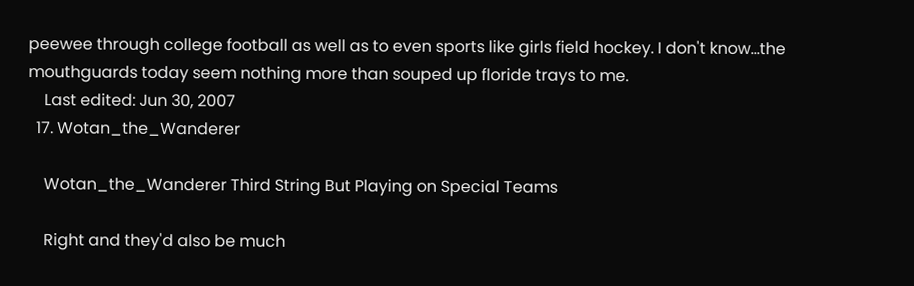peewee through college football as well as to even sports like girls field hockey. I don't know...the mouthguards today seem nothing more than souped up floride trays to me.
    Last edited: Jun 30, 2007
  17. Wotan_the_Wanderer

    Wotan_the_Wanderer Third String But Playing on Special Teams

    Right and they'd also be much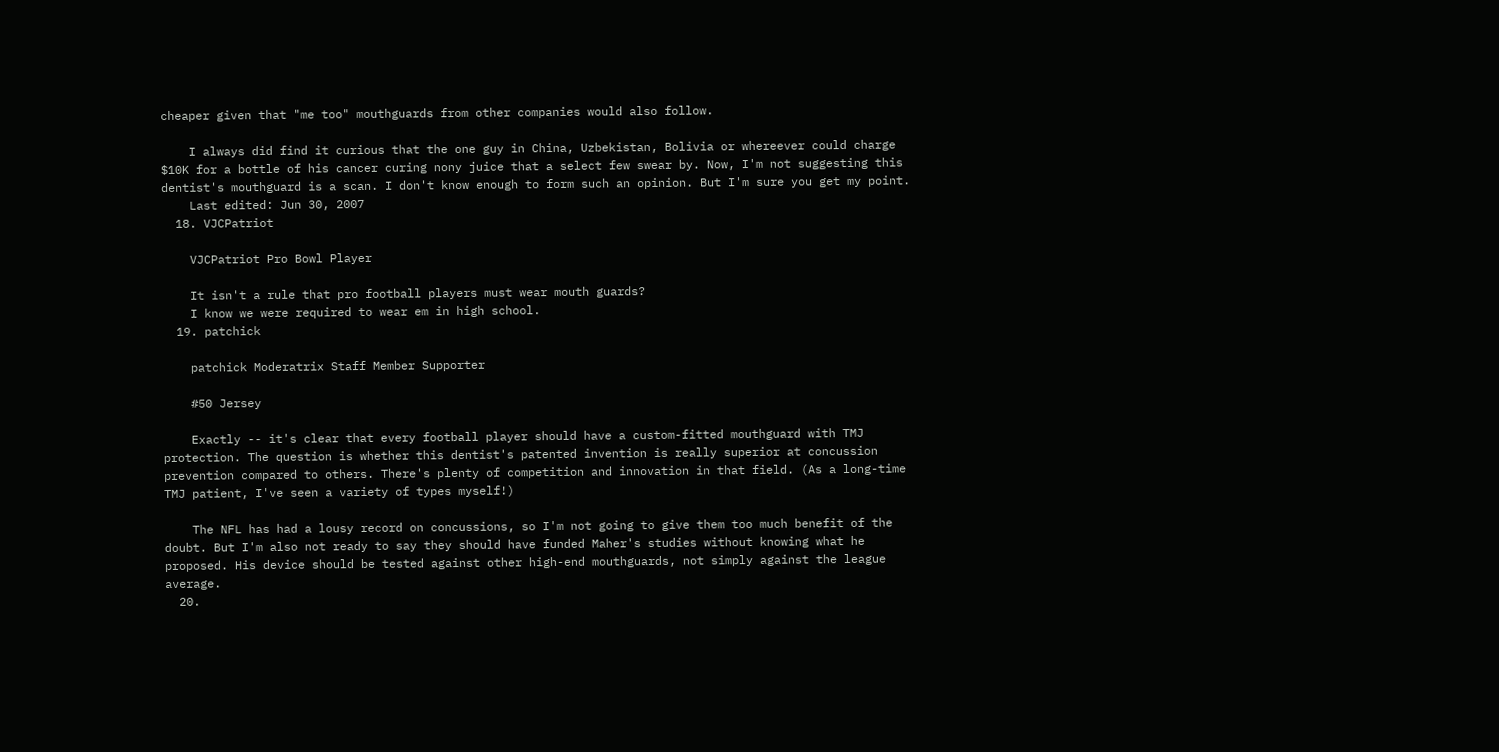cheaper given that "me too" mouthguards from other companies would also follow.

    I always did find it curious that the one guy in China, Uzbekistan, Bolivia or whereever could charge $10K for a bottle of his cancer curing nony juice that a select few swear by. Now, I'm not suggesting this dentist's mouthguard is a scan. I don't know enough to form such an opinion. But I'm sure you get my point.
    Last edited: Jun 30, 2007
  18. VJCPatriot

    VJCPatriot Pro Bowl Player

    It isn't a rule that pro football players must wear mouth guards?
    I know we were required to wear em in high school.
  19. patchick

    patchick Moderatrix Staff Member Supporter

    #50 Jersey

    Exactly -- it's clear that every football player should have a custom-fitted mouthguard with TMJ protection. The question is whether this dentist's patented invention is really superior at concussion prevention compared to others. There's plenty of competition and innovation in that field. (As a long-time TMJ patient, I've seen a variety of types myself!)

    The NFL has had a lousy record on concussions, so I'm not going to give them too much benefit of the doubt. But I'm also not ready to say they should have funded Maher's studies without knowing what he proposed. His device should be tested against other high-end mouthguards, not simply against the league average.
  20.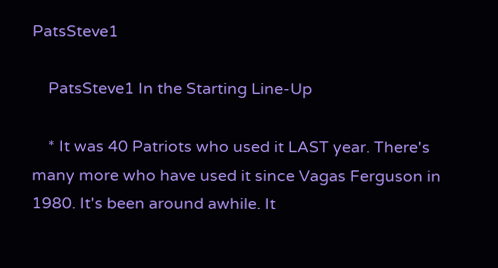PatsSteve1

    PatsSteve1 In the Starting Line-Up

    * It was 40 Patriots who used it LAST year. There's many more who have used it since Vagas Ferguson in 1980. It's been around awhile. It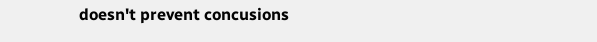doesn't prevent concusions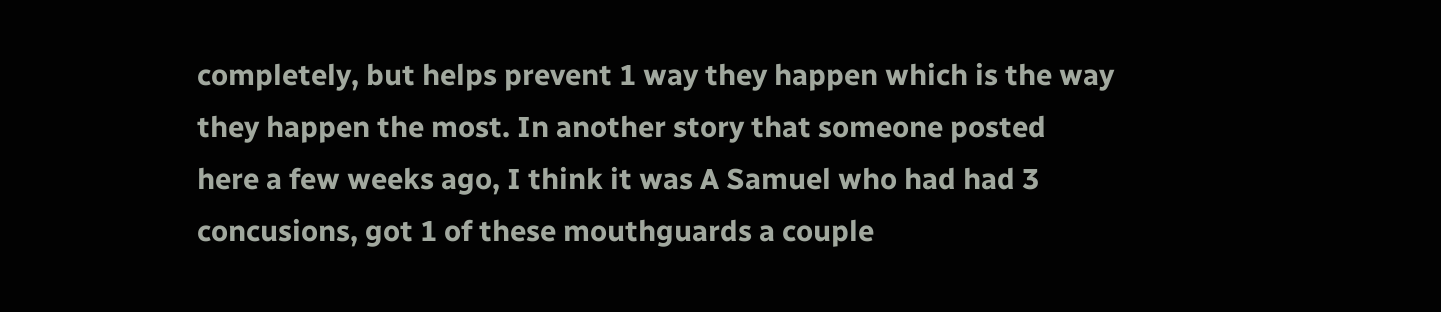completely, but helps prevent 1 way they happen which is the way they happen the most. In another story that someone posted here a few weeks ago, I think it was A Samuel who had had 3 concusions, got 1 of these mouthguards a couple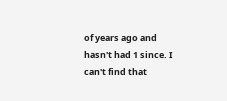of years ago and hasn't had 1 since. I can't find that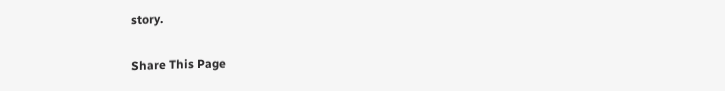story.

Share This Page